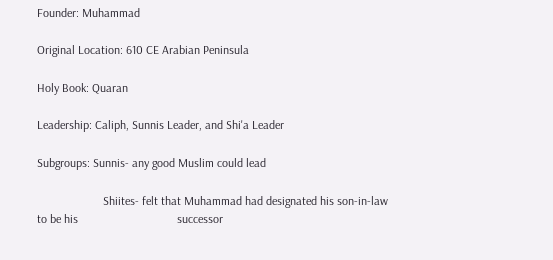Founder: Muhammad

Original Location: 610 CE Arabian Peninsula

Holy Book: Quaran

Leadership: Caliph, Sunnis Leader, and Shi'a Leader

Subgroups: Sunnis- any good Muslim could lead

                      Shiites- felt that Muhammad had designated his son-in-law to be his                                 successor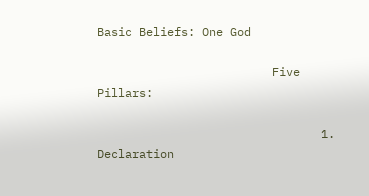Basic Beliefs: One God

                         Five Pillars:

                                1. Declaration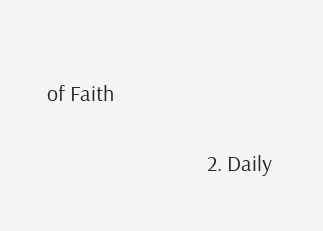of Faith

                                2. Daily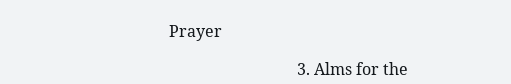Prayer

                                3. Alms for the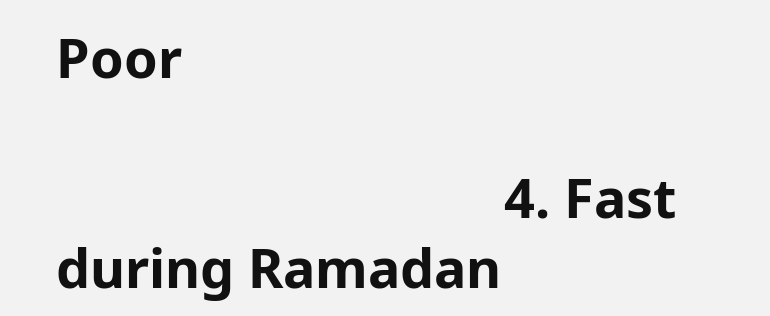Poor

                                4. Fast during Ramadan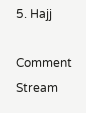5. Hajj

Comment Stream